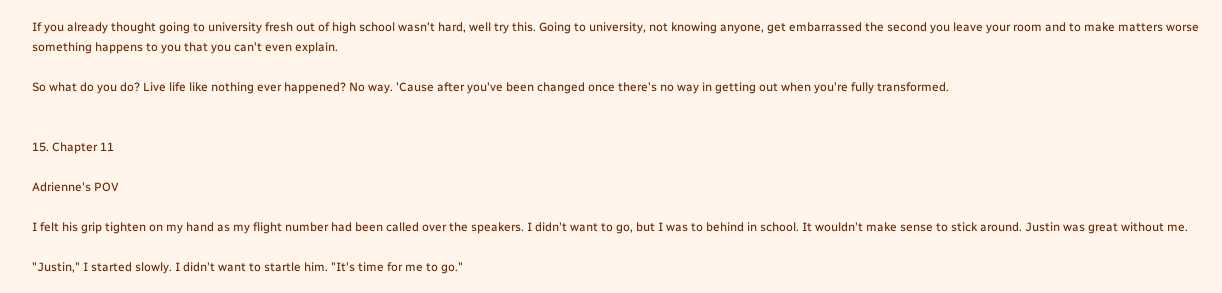If you already thought going to university fresh out of high school wasn't hard, well try this. Going to university, not knowing anyone, get embarrassed the second you leave your room and to make matters worse something happens to you that you can't even explain.

So what do you do? Live life like nothing ever happened? No way. 'Cause after you've been changed once there's no way in getting out when you're fully transformed.


15. Chapter 11

Adrienne's POV

I felt his grip tighten on my hand as my flight number had been called over the speakers. I didn't want to go, but I was to behind in school. It wouldn't make sense to stick around. Justin was great without me.

"Justin," I started slowly. I didn't want to startle him. "It's time for me to go."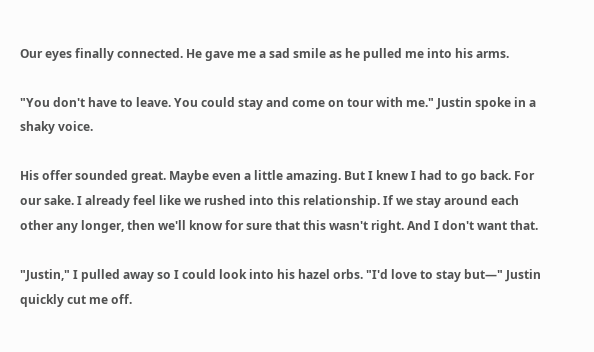Our eyes finally connected. He gave me a sad smile as he pulled me into his arms.

"You don't have to leave. You could stay and come on tour with me." Justin spoke in a shaky voice.

His offer sounded great. Maybe even a little amazing. But I knew I had to go back. For our sake. I already feel like we rushed into this relationship. If we stay around each other any longer, then we'll know for sure that this wasn't right. And I don't want that.

"Justin," I pulled away so I could look into his hazel orbs. "I'd love to stay but—" Justin quickly cut me off.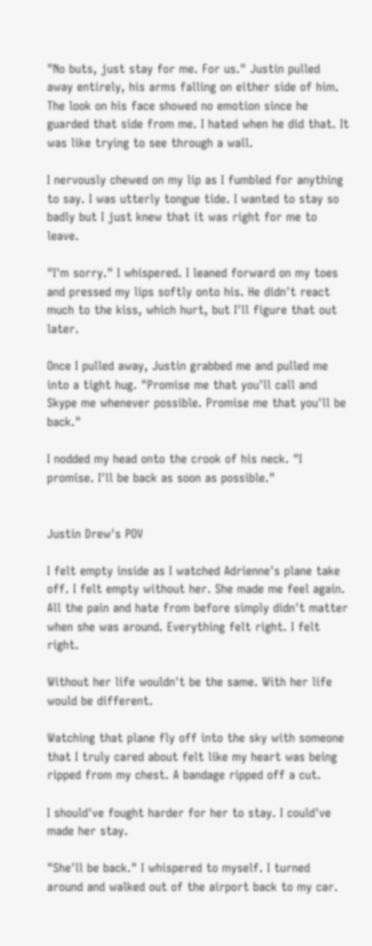"No buts, just stay for me. For us." Justin pulled away entirely, his arms falling on either side of him. The look on his face showed no emotion since he guarded that side from me. I hated when he did that. It was like trying to see through a wall.

I nervously chewed on my lip as I fumbled for anything to say. I was utterly tongue tide. I wanted to stay so badly but I just knew that it was right for me to leave.

"I'm sorry." I whispered. I leaned forward on my toes and pressed my lips softly onto his. He didn't react much to the kiss, which hurt, but I'll figure that out later.

Once I pulled away, Justin grabbed me and pulled me into a tight hug. "Promise me that you'll call and Skype me whenever possible. Promise me that you'll be back."

I nodded my head onto the crook of his neck. "I promise. I'll be back as soon as possible."


Justin Drew's POV

I felt empty inside as I watched Adrienne's plane take off. I felt empty without her. She made me feel again. All the pain and hate from before simply didn't matter when she was around. Everything felt right. I felt right.

Without her life wouldn't be the same. With her life would be different.

Watching that plane fly off into the sky with someone that I truly cared about felt like my heart was being ripped from my chest. A bandage ripped off a cut.

I should've fought harder for her to stay. I could've made her stay.

"She'll be back." I whispered to myself. I turned around and walked out of the airport back to my car.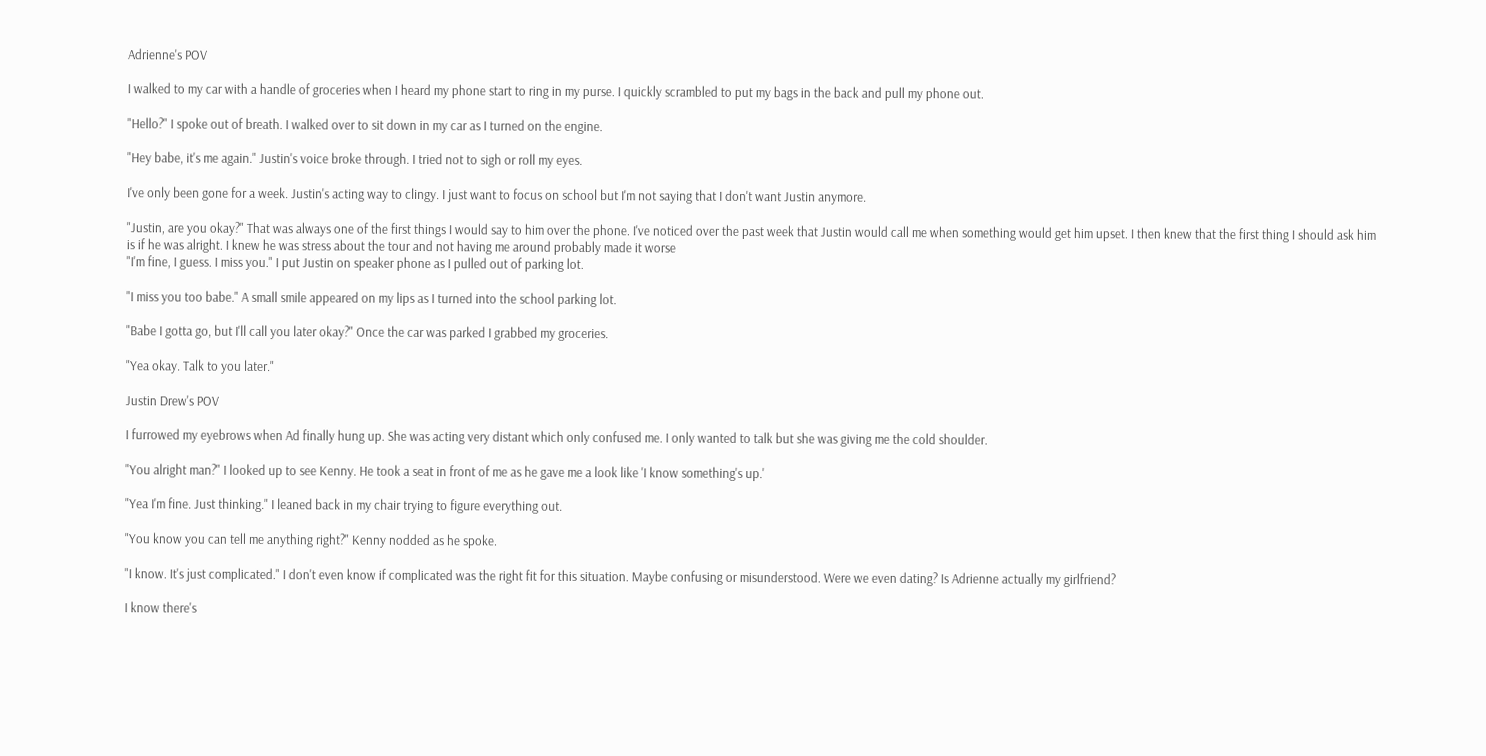Adrienne's POV

I walked to my car with a handle of groceries when I heard my phone start to ring in my purse. I quickly scrambled to put my bags in the back and pull my phone out.

"Hello?" I spoke out of breath. I walked over to sit down in my car as I turned on the engine.

"Hey babe, it's me again." Justin's voice broke through. I tried not to sigh or roll my eyes.

I've only been gone for a week. Justin's acting way to clingy. I just want to focus on school but I'm not saying that I don't want Justin anymore.

"Justin, are you okay?" That was always one of the first things I would say to him over the phone. I've noticed over the past week that Justin would call me when something would get him upset. I then knew that the first thing I should ask him is if he was alright. I knew he was stress about the tour and not having me around probably made it worse
"I'm fine, I guess. I miss you." I put Justin on speaker phone as I pulled out of parking lot.

"I miss you too babe." A small smile appeared on my lips as I turned into the school parking lot.

"Babe I gotta go, but I'll call you later okay?" Once the car was parked I grabbed my groceries.

"Yea okay. Talk to you later."

Justin Drew's POV

I furrowed my eyebrows when Ad finally hung up. She was acting very distant which only confused me. I only wanted to talk but she was giving me the cold shoulder.

"You alright man?" I looked up to see Kenny. He took a seat in front of me as he gave me a look like 'I know something's up.'

"Yea I'm fine. Just thinking." I leaned back in my chair trying to figure everything out.

"You know you can tell me anything right?" Kenny nodded as he spoke.

"I know. It's just complicated." I don't even know if complicated was the right fit for this situation. Maybe confusing or misunderstood. Were we even dating? Is Adrienne actually my girlfriend?

I know there's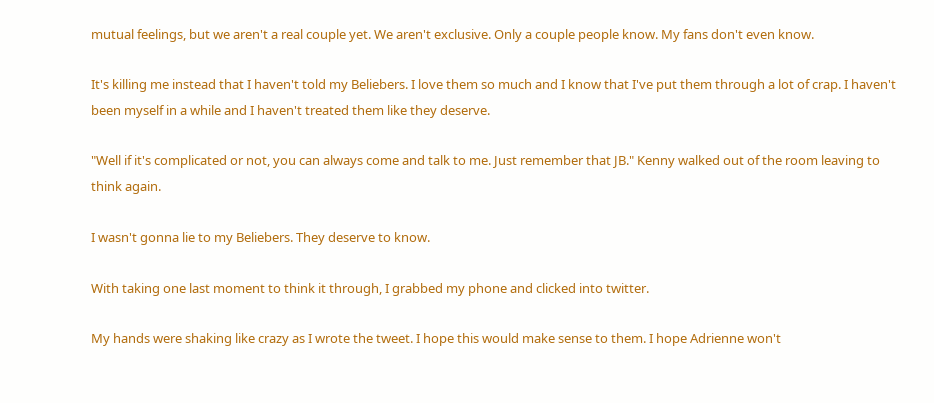mutual feelings, but we aren't a real couple yet. We aren't exclusive. Only a couple people know. My fans don't even know.

It's killing me instead that I haven't told my Beliebers. I love them so much and I know that I've put them through a lot of crap. I haven't been myself in a while and I haven't treated them like they deserve.

"Well if it's complicated or not, you can always come and talk to me. Just remember that JB." Kenny walked out of the room leaving to think again.

I wasn't gonna lie to my Beliebers. They deserve to know.

With taking one last moment to think it through, I grabbed my phone and clicked into twitter.

My hands were shaking like crazy as I wrote the tweet. I hope this would make sense to them. I hope Adrienne won't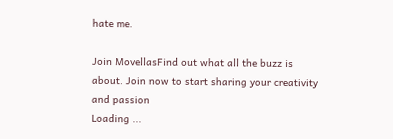hate me.

Join MovellasFind out what all the buzz is about. Join now to start sharing your creativity and passion
Loading ...